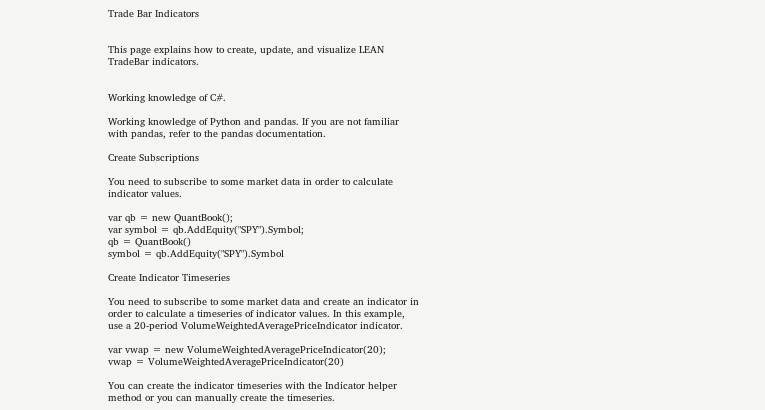Trade Bar Indicators


This page explains how to create, update, and visualize LEAN TradeBar indicators.


Working knowledge of C#.

Working knowledge of Python and pandas. If you are not familiar with pandas, refer to the pandas documentation.

Create Subscriptions

You need to subscribe to some market data in order to calculate indicator values.

var qb = new QuantBook();
var symbol = qb.AddEquity("SPY").Symbol;
qb = QuantBook()
symbol = qb.AddEquity("SPY").Symbol

Create Indicator Timeseries

You need to subscribe to some market data and create an indicator in order to calculate a timeseries of indicator values. In this example, use a 20-period VolumeWeightedAveragePriceIndicator indicator.

var vwap = new VolumeWeightedAveragePriceIndicator(20);
vwap = VolumeWeightedAveragePriceIndicator(20)

You can create the indicator timeseries with the Indicator helper method or you can manually create the timeseries.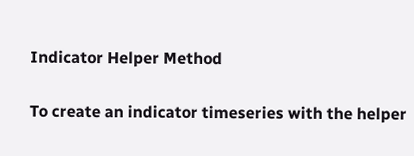Indicator Helper Method

To create an indicator timeseries with the helper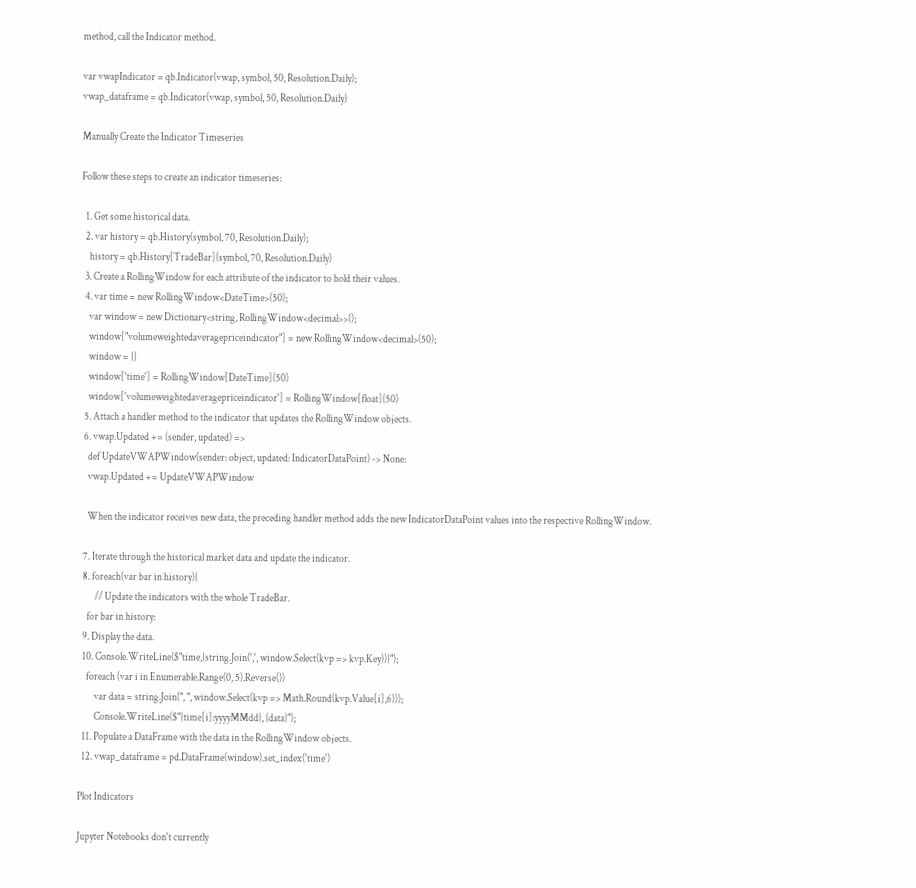method, call the Indicator method.

var vwapIndicator = qb.Indicator(vwap, symbol, 50, Resolution.Daily);
vwap_dataframe = qb.Indicator(vwap, symbol, 50, Resolution.Daily)

Manually Create the Indicator Timeseries

Follow these steps to create an indicator timeseries:

  1. Get some historical data.
  2. var history = qb.History(symbol, 70, Resolution.Daily);
    history = qb.History[TradeBar](symbol, 70, Resolution.Daily)
  3. Create a RollingWindow for each attribute of the indicator to hold their values.
  4. var time = new RollingWindow<DateTime>(50);
    var window = new Dictionary<string, RollingWindow<decimal>>();
    window["volumeweightedaveragepriceindicator"] = new RollingWindow<decimal>(50);
    window = {}
    window['time'] = RollingWindow[DateTime](50)
    window['volumeweightedaveragepriceindicator'] = RollingWindow[float](50)
  5. Attach a handler method to the indicator that updates the RollingWindow objects.
  6. vwap.Updated += (sender, updated) =>
    def UpdateVWAPWindow(sender: object, updated: IndicatorDataPoint) -> None:
    vwap.Updated += UpdateVWAPWindow

    When the indicator receives new data, the preceding handler method adds the new IndicatorDataPoint values into the respective RollingWindow.

  7. Iterate through the historical market data and update the indicator.
  8. foreach(var bar in history){
        // Update the indicators with the whole TradeBar.
    for bar in history:
  9. Display the data.
  10. Console.WriteLine($"time,{string.Join(',', window.Select(kvp => kvp.Key))}");
    foreach (var i in Enumerable.Range(0, 5).Reverse())
        var data = string.Join(", ", window.Select(kvp => Math.Round(kvp.Value[i],6)));
        Console.WriteLine($"{time[i]:yyyyMMdd}, {data}");
  11. Populate a DataFrame with the data in the RollingWindow objects.
  12. vwap_dataframe = pd.DataFrame(window).set_index('time')

Plot Indicators

Jupyter Notebooks don't currently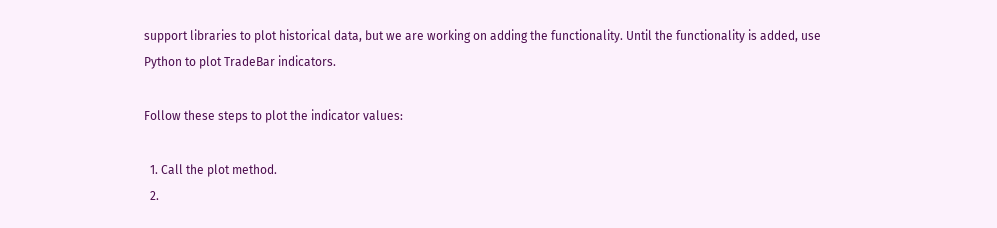support libraries to plot historical data, but we are working on adding the functionality. Until the functionality is added, use Python to plot TradeBar indicators.

Follow these steps to plot the indicator values:

  1. Call the plot method.
  2.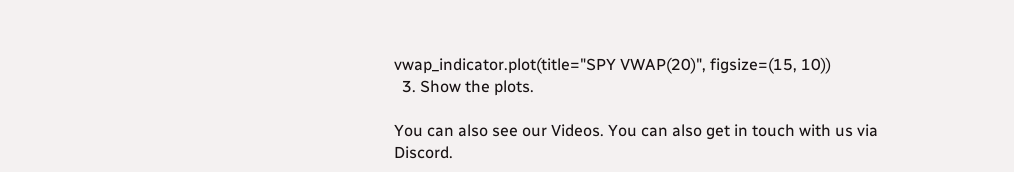vwap_indicator.plot(title="SPY VWAP(20)", figsize=(15, 10))
  3. Show the plots.

You can also see our Videos. You can also get in touch with us via Discord.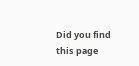Did you find this page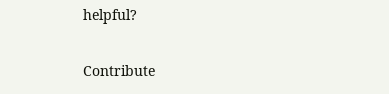helpful?

Contribute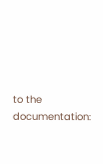to the documentation: